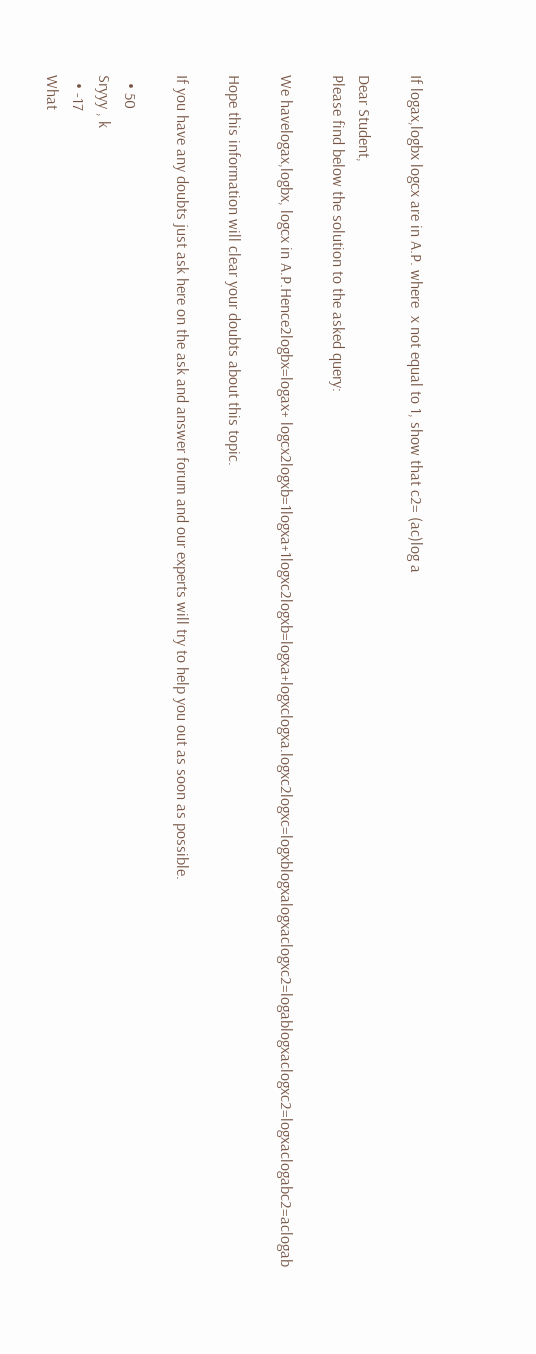If logax,logbx logcx are in A.P. where  x not equal to 1, show that c2= (ac)log a

Dear Student,
Please find below the solution to the asked query:

We havelogax,logbx, logcx in A.P.Hence2logbx=logax+ logcx2logxb=1logxa+1logxc2logxb=logxa+logxclogxa.logxc2logxc=logxblogxalogxaclogxc2=logablogxaclogxc2=logxaclogabc2=aclogab

Hope this information will clear your doubts about this topic.

If you have any doubts just ask here on the ask and answer forum and our experts will try to help you out as soon as possible.

  • 50
Sryyy , k
  • -17
What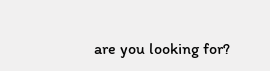are you looking for?